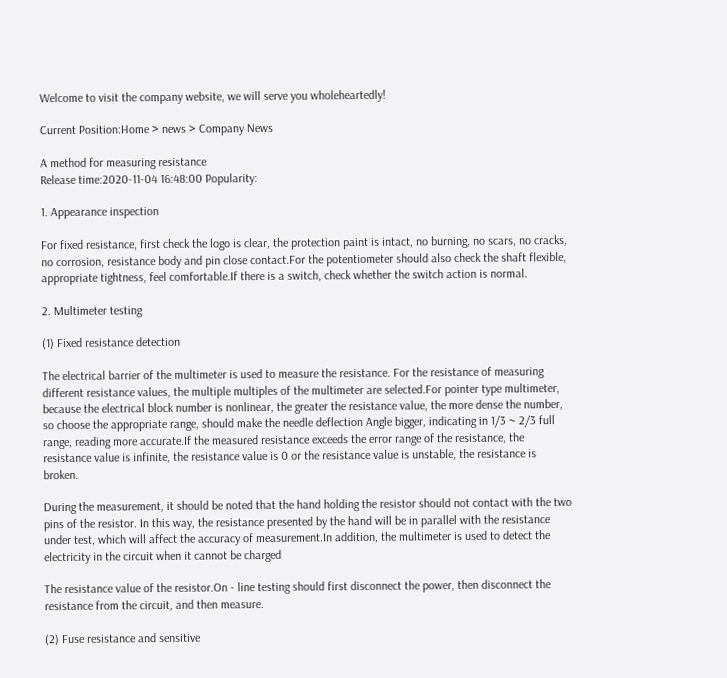Welcome to visit the company website, we will serve you wholeheartedly!

Current Position:Home > news > Company News

A method for measuring resistance
Release time:2020-11-04 16:48:00 Popularity:

1. Appearance inspection

For fixed resistance, first check the logo is clear, the protection paint is intact, no burning, no scars, no cracks, no corrosion, resistance body and pin close contact.For the potentiometer should also check the shaft flexible, appropriate tightness, feel comfortable.If there is a switch, check whether the switch action is normal.

2. Multimeter testing

(1) Fixed resistance detection

The electrical barrier of the multimeter is used to measure the resistance. For the resistance of measuring different resistance values, the multiple multiples of the multimeter are selected.For pointer type multimeter, because the electrical block number is nonlinear, the greater the resistance value, the more dense the number, so choose the appropriate range, should make the needle deflection Angle bigger, indicating in 1/3 ~ 2/3 full range, reading more accurate.If the measured resistance exceeds the error range of the resistance, the resistance value is infinite, the resistance value is 0 or the resistance value is unstable, the resistance is broken.

During the measurement, it should be noted that the hand holding the resistor should not contact with the two pins of the resistor. In this way, the resistance presented by the hand will be in parallel with the resistance under test, which will affect the accuracy of measurement.In addition, the multimeter is used to detect the electricity in the circuit when it cannot be charged

The resistance value of the resistor.On - line testing should first disconnect the power, then disconnect the resistance from the circuit, and then measure.

(2) Fuse resistance and sensitive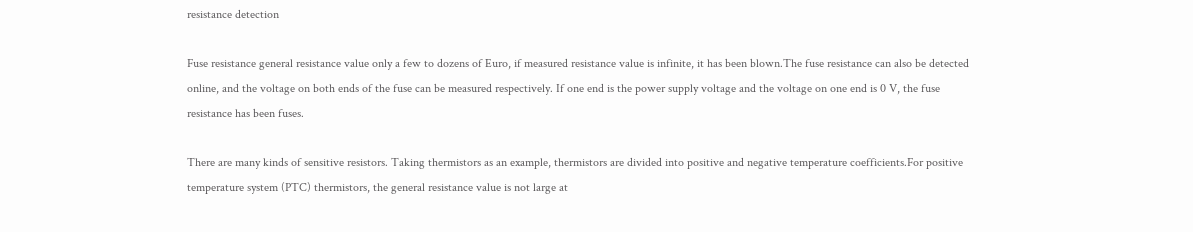resistance detection

Fuse resistance general resistance value only a few to dozens of Euro, if measured resistance value is infinite, it has been blown.The fuse resistance can also be detected online, and the voltage on both ends of the fuse can be measured respectively. If one end is the power supply voltage and the voltage on one end is 0 V, the fuse resistance has been fuses.

There are many kinds of sensitive resistors. Taking thermistors as an example, thermistors are divided into positive and negative temperature coefficients.For positive temperature system (PTC) thermistors, the general resistance value is not large at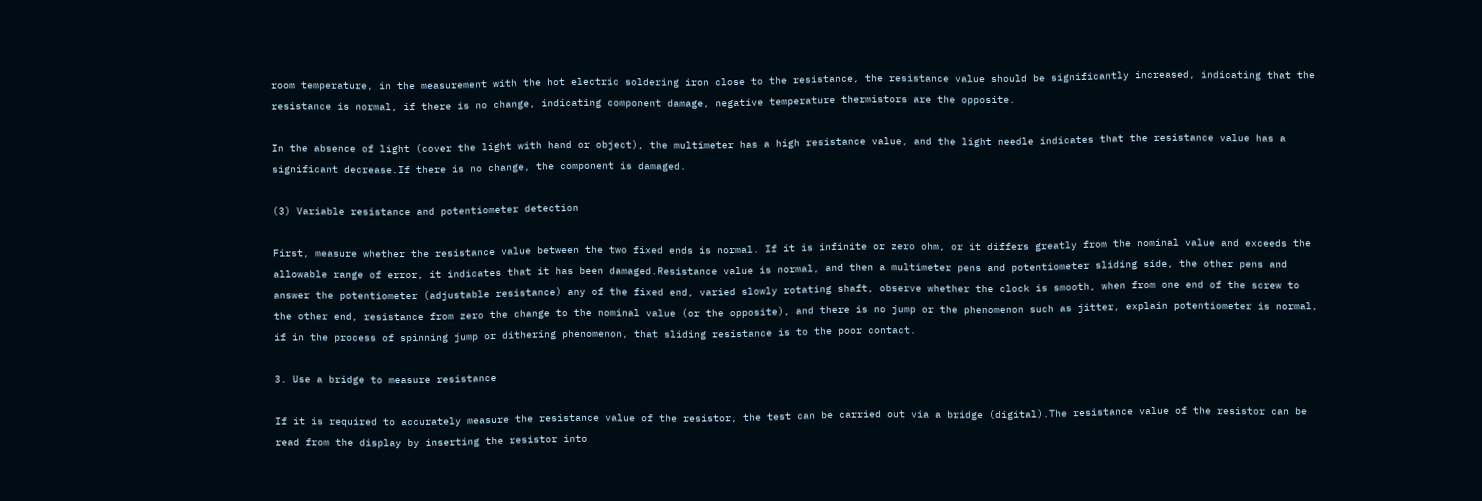room temperature, in the measurement with the hot electric soldering iron close to the resistance, the resistance value should be significantly increased, indicating that the resistance is normal, if there is no change, indicating component damage, negative temperature thermistors are the opposite.

In the absence of light (cover the light with hand or object), the multimeter has a high resistance value, and the light needle indicates that the resistance value has a significant decrease.If there is no change, the component is damaged.

(3) Variable resistance and potentiometer detection

First, measure whether the resistance value between the two fixed ends is normal. If it is infinite or zero ohm, or it differs greatly from the nominal value and exceeds the allowable range of error, it indicates that it has been damaged.Resistance value is normal, and then a multimeter pens and potentiometer sliding side, the other pens and answer the potentiometer (adjustable resistance) any of the fixed end, varied slowly rotating shaft, observe whether the clock is smooth, when from one end of the screw to the other end, resistance from zero the change to the nominal value (or the opposite), and there is no jump or the phenomenon such as jitter, explain potentiometer is normal, if in the process of spinning jump or dithering phenomenon, that sliding resistance is to the poor contact.

3. Use a bridge to measure resistance

If it is required to accurately measure the resistance value of the resistor, the test can be carried out via a bridge (digital).The resistance value of the resistor can be read from the display by inserting the resistor into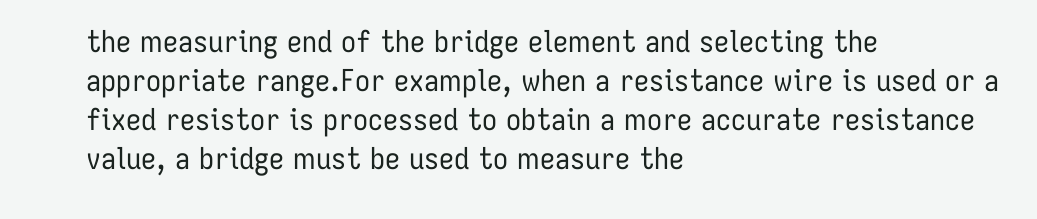the measuring end of the bridge element and selecting the appropriate range.For example, when a resistance wire is used or a fixed resistor is processed to obtain a more accurate resistance value, a bridge must be used to measure the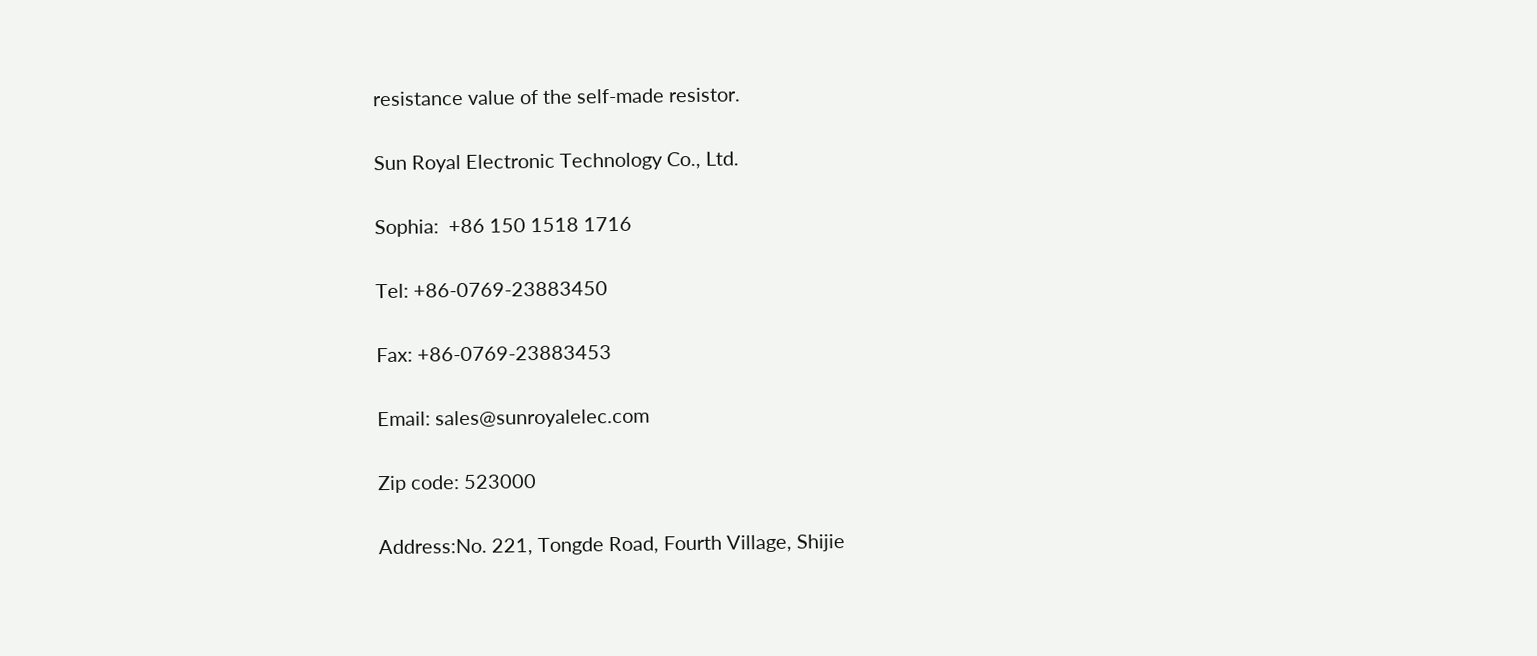resistance value of the self-made resistor.

Sun Royal Electronic Technology Co., Ltd.

Sophia:  +86 150 1518 1716

Tel: +86-0769-23883450

Fax: +86-0769-23883453

Email: sales@sunroyalelec.com

Zip code: 523000

Address:No. 221, Tongde Road, Fourth Village, Shijie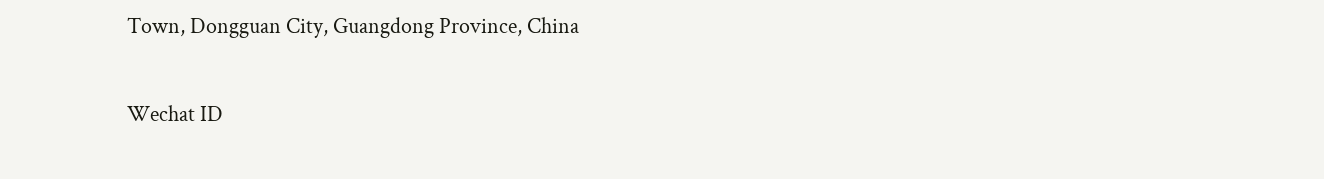Town, Dongguan City, Guangdong Province, China

Wechat ID